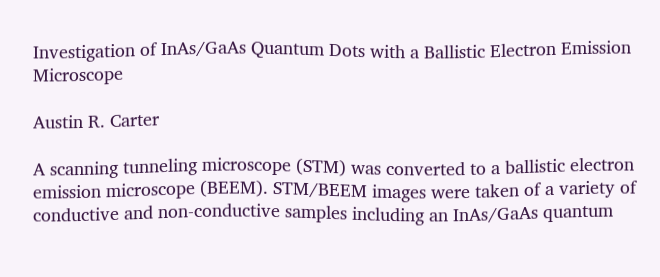Investigation of InAs/GaAs Quantum Dots with a Ballistic Electron Emission Microscope

Austin R. Carter

A scanning tunneling microscope (STM) was converted to a ballistic electron emission microscope (BEEM). STM/BEEM images were taken of a variety of conductive and non-conductive samples including an InAs/GaAs quantum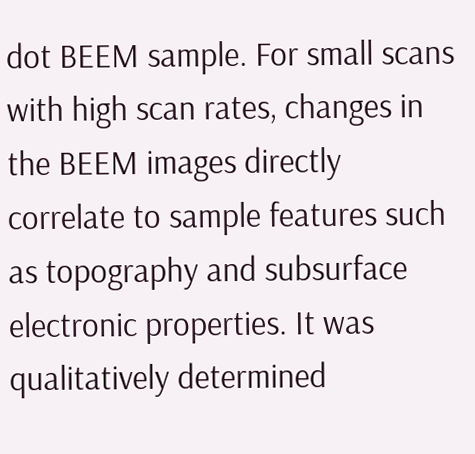dot BEEM sample. For small scans with high scan rates, changes in the BEEM images directly correlate to sample features such as topography and subsurface electronic properties. It was qualitatively determined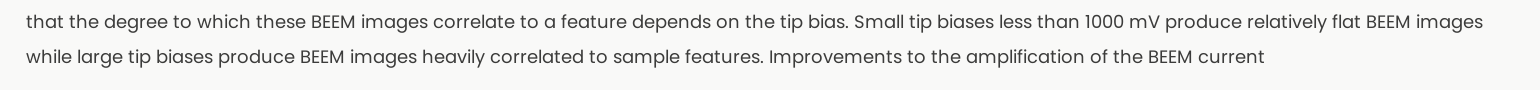that the degree to which these BEEM images correlate to a feature depends on the tip bias. Small tip biases less than 1000 mV produce relatively flat BEEM images while large tip biases produce BEEM images heavily correlated to sample features. Improvements to the amplification of the BEEM current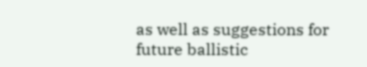as well as suggestions for future ballistic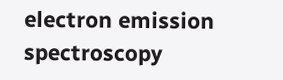electron emission spectroscopy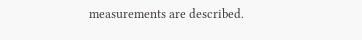measurements are described.